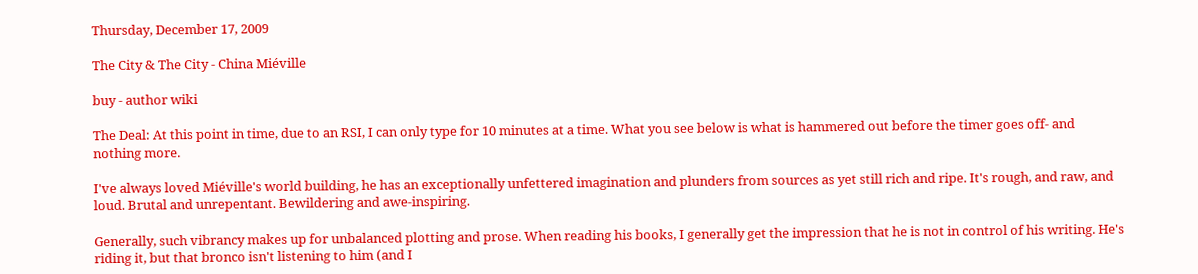Thursday, December 17, 2009

The City & The City - China Miéville

buy - author wiki

The Deal: At this point in time, due to an RSI, I can only type for 10 minutes at a time. What you see below is what is hammered out before the timer goes off- and nothing more.

I've always loved Miéville's world building, he has an exceptionally unfettered imagination and plunders from sources as yet still rich and ripe. It's rough, and raw, and loud. Brutal and unrepentant. Bewildering and awe-inspiring.

Generally, such vibrancy makes up for unbalanced plotting and prose. When reading his books, I generally get the impression that he is not in control of his writing. He's riding it, but that bronco isn't listening to him (and I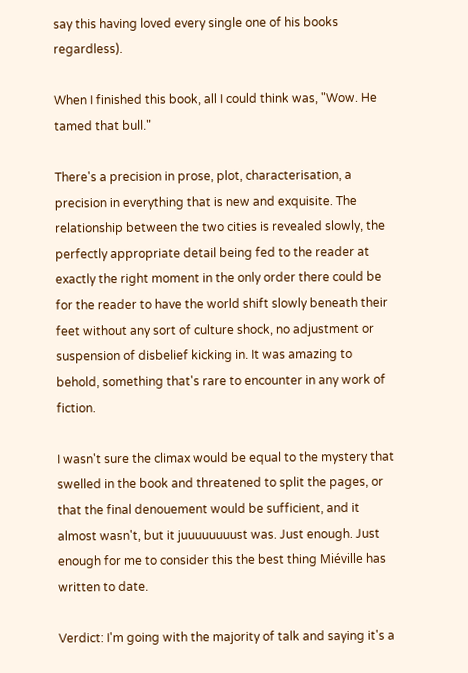say this having loved every single one of his books regardless).

When I finished this book, all I could think was, "Wow. He tamed that bull."

There's a precision in prose, plot, characterisation, a precision in everything that is new and exquisite. The relationship between the two cities is revealed slowly, the perfectly appropriate detail being fed to the reader at exactly the right moment in the only order there could be for the reader to have the world shift slowly beneath their feet without any sort of culture shock, no adjustment or suspension of disbelief kicking in. It was amazing to behold, something that's rare to encounter in any work of fiction.

I wasn't sure the climax would be equal to the mystery that swelled in the book and threatened to split the pages, or that the final denouement would be sufficient, and it almost wasn't, but it juuuuuuuust was. Just enough. Just enough for me to consider this the best thing Miéville has written to date.

Verdict: I'm going with the majority of talk and saying it's a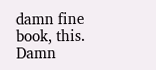damn fine book, this. Damn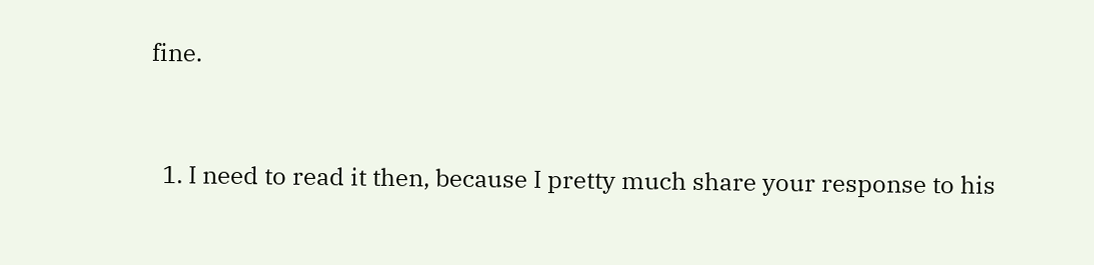fine.


  1. I need to read it then, because I pretty much share your response to his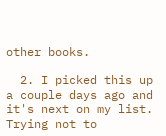other books.

  2. I picked this up a couple days ago and it's next on my list. Trying not to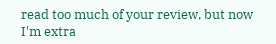read too much of your review, but now I'm extra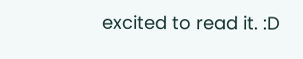excited to read it. :D